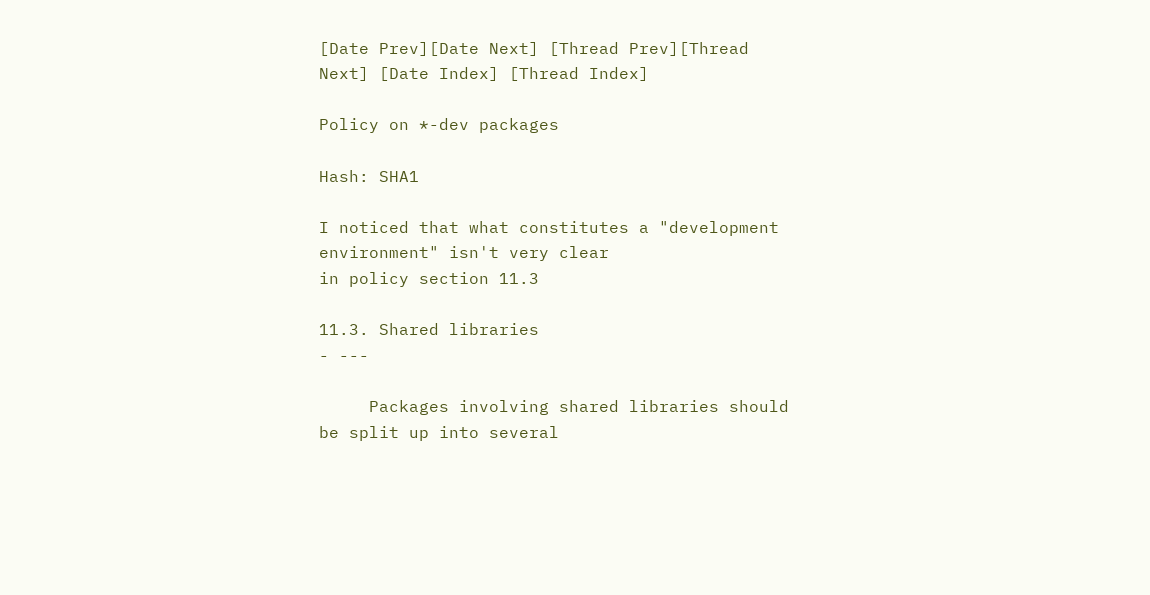[Date Prev][Date Next] [Thread Prev][Thread Next] [Date Index] [Thread Index]

Policy on *-dev packages

Hash: SHA1

I noticed that what constitutes a "development environment" isn't very clear
in policy section 11.3

11.3. Shared libraries
- ---

     Packages involving shared libraries should be split up into several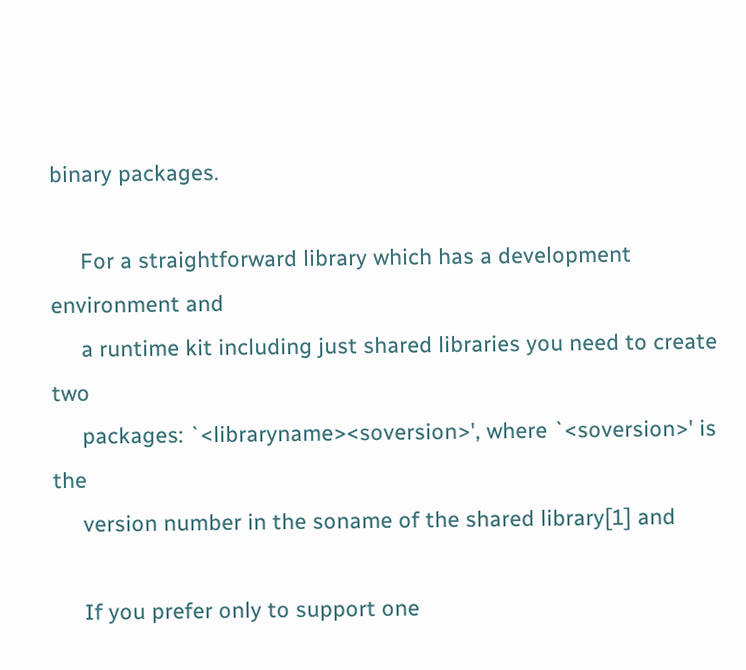binary packages.

     For a straightforward library which has a development environment and
     a runtime kit including just shared libraries you need to create two
     packages: `<libraryname><soversion>', where `<soversion>' is the
     version number in the soname of the shared library[1] and

     If you prefer only to support one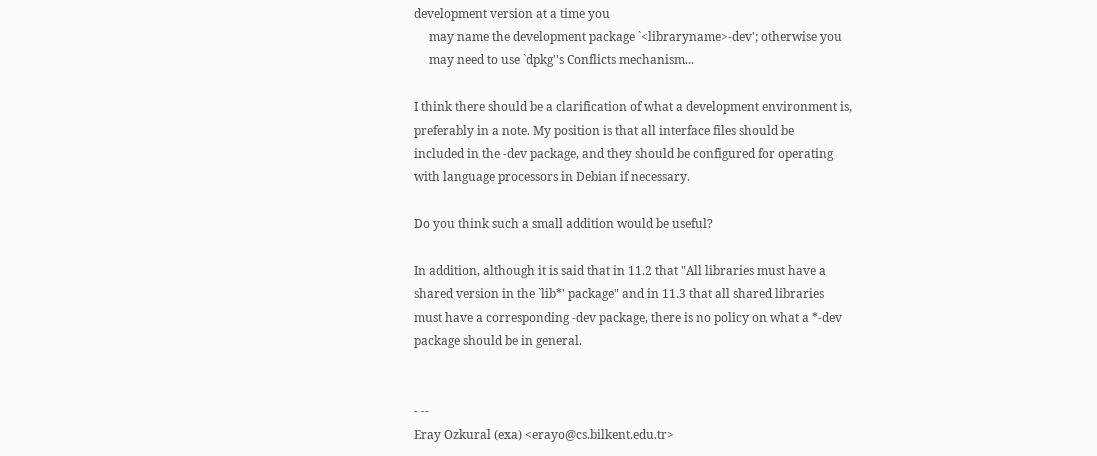development version at a time you
     may name the development package `<libraryname>-dev'; otherwise you
     may need to use `dpkg''s Conflicts mechanism...

I think there should be a clarification of what a development environment is,
preferably in a note. My position is that all interface files should be
included in the -dev package, and they should be configured for operating
with language processors in Debian if necessary.

Do you think such a small addition would be useful?

In addition, although it is said that in 11.2 that "All libraries must have a
shared version in the `lib*' package" and in 11.3 that all shared libraries
must have a corresponding -dev package, there is no policy on what a *-dev
package should be in general.


- --
Eray Ozkural (exa) <erayo@cs.bilkent.edu.tr>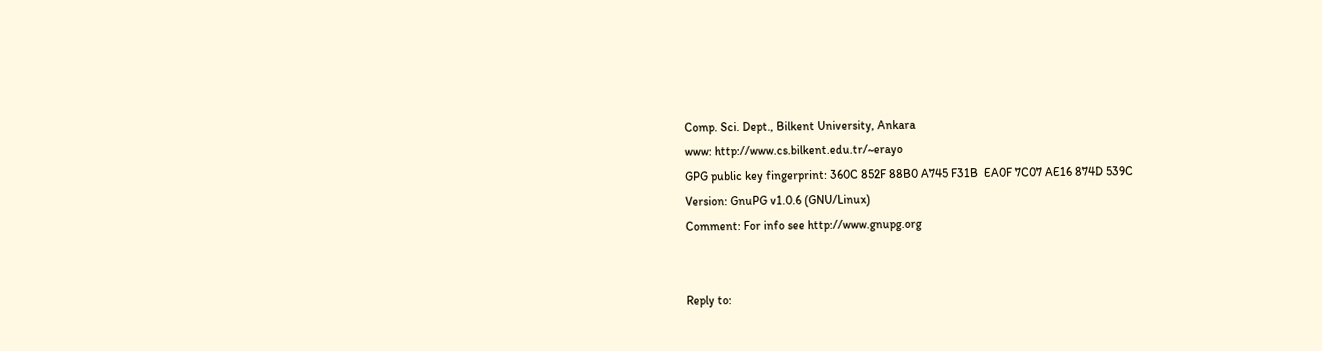Comp. Sci. Dept., Bilkent University, Ankara
www: http://www.cs.bilkent.edu.tr/~erayo
GPG public key fingerprint: 360C 852F 88B0 A745 F31B  EA0F 7C07 AE16 874D 539C
Version: GnuPG v1.0.6 (GNU/Linux)
Comment: For info see http://www.gnupg.org


Reply to: